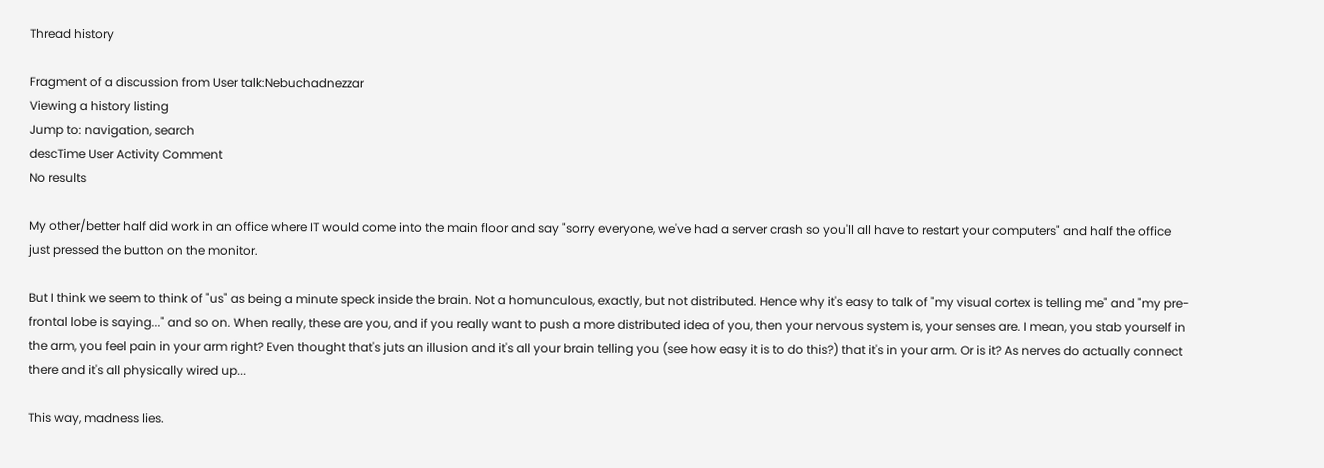Thread history

Fragment of a discussion from User talk:Nebuchadnezzar
Viewing a history listing
Jump to: navigation, search
descTime User Activity Comment
No results

My other/better half did work in an office where IT would come into the main floor and say "sorry everyone, we've had a server crash so you'll all have to restart your computers" and half the office just pressed the button on the monitor.

But I think we seem to think of "us" as being a minute speck inside the brain. Not a homunculous, exactly, but not distributed. Hence why it's easy to talk of "my visual cortex is telling me" and "my pre-frontal lobe is saying..." and so on. When really, these are you, and if you really want to push a more distributed idea of you, then your nervous system is, your senses are. I mean, you stab yourself in the arm, you feel pain in your arm right? Even thought that's juts an illusion and it's all your brain telling you (see how easy it is to do this?) that it's in your arm. Or is it? As nerves do actually connect there and it's all physically wired up...

This way, madness lies.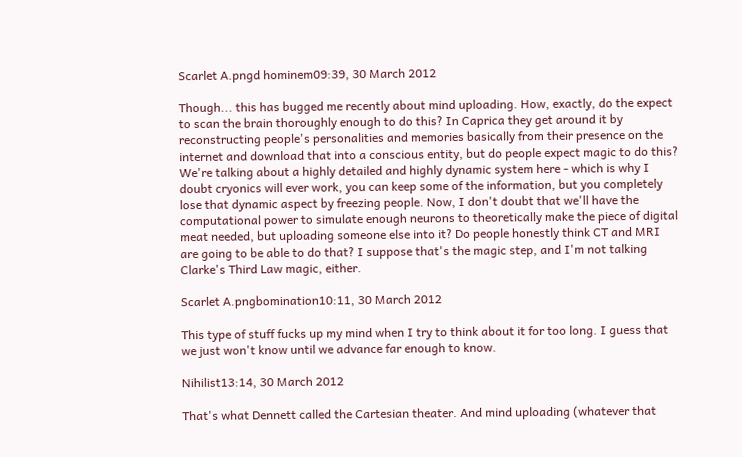Scarlet A.pngd hominem09:39, 30 March 2012

Though... this has bugged me recently about mind uploading. How, exactly, do the expect to scan the brain thoroughly enough to do this? In Caprica they get around it by reconstructing people's personalities and memories basically from their presence on the internet and download that into a conscious entity, but do people expect magic to do this? We're talking about a highly detailed and highly dynamic system here - which is why I doubt cryonics will ever work, you can keep some of the information, but you completely lose that dynamic aspect by freezing people. Now, I don't doubt that we'll have the computational power to simulate enough neurons to theoretically make the piece of digital meat needed, but uploading someone else into it? Do people honestly think CT and MRI are going to be able to do that? I suppose that's the magic step, and I'm not talking Clarke's Third Law magic, either.

Scarlet A.pngbomination10:11, 30 March 2012

This type of stuff fucks up my mind when I try to think about it for too long. I guess that we just won't know until we advance far enough to know.

Nihilist13:14, 30 March 2012

That's what Dennett called the Cartesian theater. And mind uploading (whatever that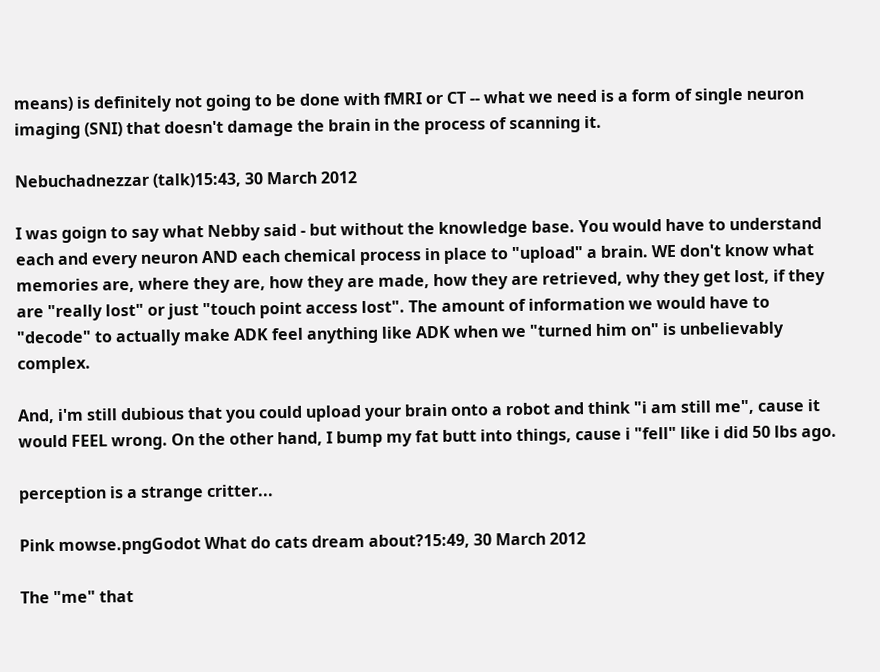means) is definitely not going to be done with fMRI or CT -- what we need is a form of single neuron imaging (SNI) that doesn't damage the brain in the process of scanning it.

Nebuchadnezzar (talk)15:43, 30 March 2012

I was goign to say what Nebby said - but without the knowledge base. You would have to understand each and every neuron AND each chemical process in place to "upload" a brain. WE don't know what memories are, where they are, how they are made, how they are retrieved, why they get lost, if they are "really lost" or just "touch point access lost". The amount of information we would have to "decode" to actually make ADK feel anything like ADK when we "turned him on" is unbelievably complex.

And, i'm still dubious that you could upload your brain onto a robot and think "i am still me", cause it would FEEL wrong. On the other hand, I bump my fat butt into things, cause i "fell" like i did 50 lbs ago.

perception is a strange critter...

Pink mowse.pngGodot What do cats dream about?15:49, 30 March 2012

The "me" that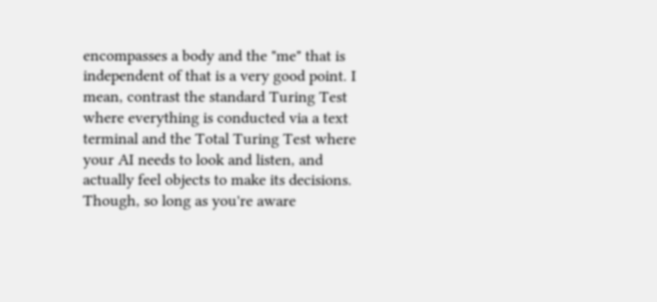encompasses a body and the "me" that is independent of that is a very good point. I mean, contrast the standard Turing Test where everything is conducted via a text terminal and the Total Turing Test where your AI needs to look and listen, and actually feel objects to make its decisions. Though, so long as you're aware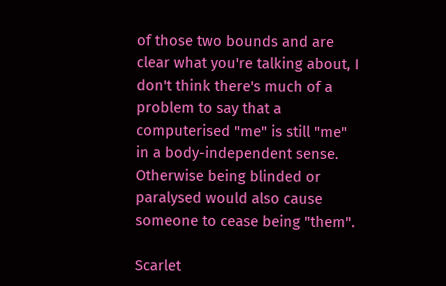of those two bounds and are clear what you're talking about, I don't think there's much of a problem to say that a computerised "me" is still "me" in a body-independent sense. Otherwise being blinded or paralysed would also cause someone to cease being "them".

Scarlet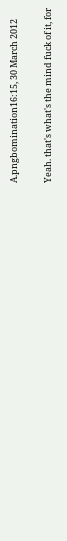A.pngbomination16:15, 30 March 2012

Yeah. that's what's the mind fuck of it, for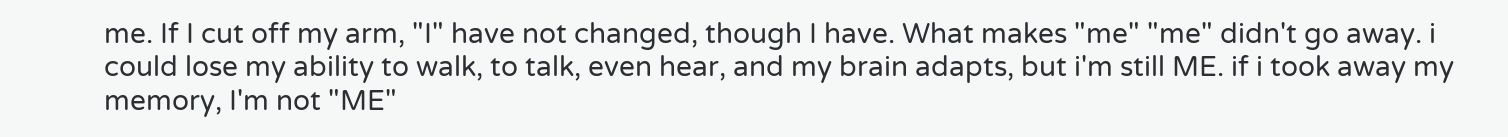me. If I cut off my arm, "I" have not changed, though I have. What makes "me" "me" didn't go away. i could lose my ability to walk, to talk, even hear, and my brain adapts, but i'm still ME. if i took away my memory, I'm not "ME"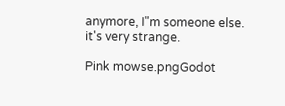anymore, I"m someone else. it's very strange.

Pink mowse.pngGodot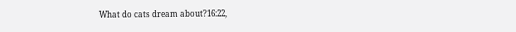What do cats dream about?16:22,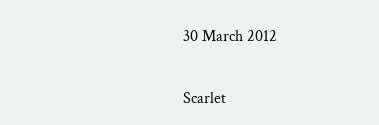30 March 2012


Scarlet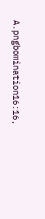A.pngbomination16:16,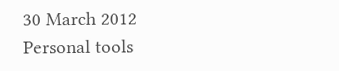30 March 2012
Personal tools